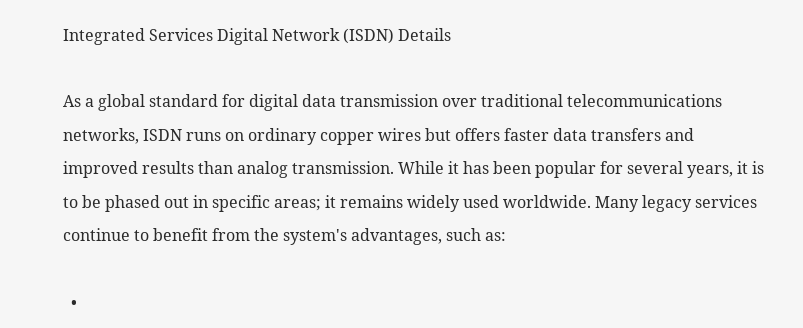Integrated Services Digital Network (ISDN) Details

As a global standard for digital data transmission over traditional telecommunications networks, ISDN runs on ordinary copper wires but offers faster data transfers and improved results than analog transmission. While it has been popular for several years, it is to be phased out in specific areas; it remains widely used worldwide. Many legacy services continue to benefit from the system's advantages, such as:

  •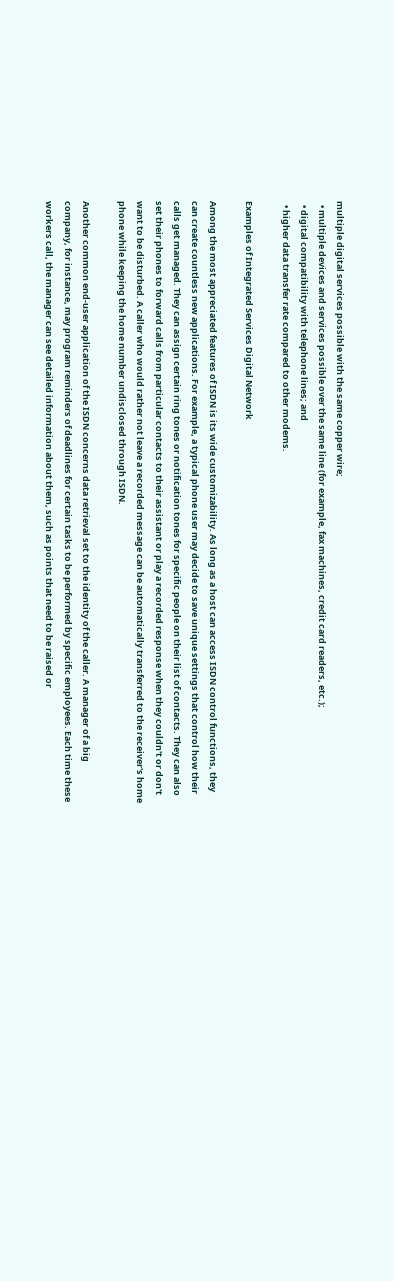multiple digital services possible with the same copper wire;
  • multiple devices and services possible over the same line (for example, fax machines, credit card readers, etc.);
  • digital compatibility with telephone lines; and
  • higher data transfer rate compared to other modems.

Examples of Integrated Services Digital Network

Among the most appreciated features of ISDN is its wide customizability. As long as a host can access ISDN control functions, they can create countless new applications. For example, a typical phone user may decide to save unique settings that control how their calls get managed. They can assign certain ring tones or notification tones for specific people on their list of contacts. They can also set their phones to forward calls from particular contacts to their assistant or play a recorded response when they couldn't or don't want to be disturbed. A caller who would rather not leave a recorded message can be automatically transferred to the receiver's home phone while keeping the home number undisclosed through ISDN.

Another common end-user application of the ISDN concerns data retrieval set to the identity of the caller. A manager of a big company, for instance, may program reminders of deadlines for certain tasks to be performed by specific employees. Each time these workers call, the manager can see detailed information about them, such as points that need to be raised or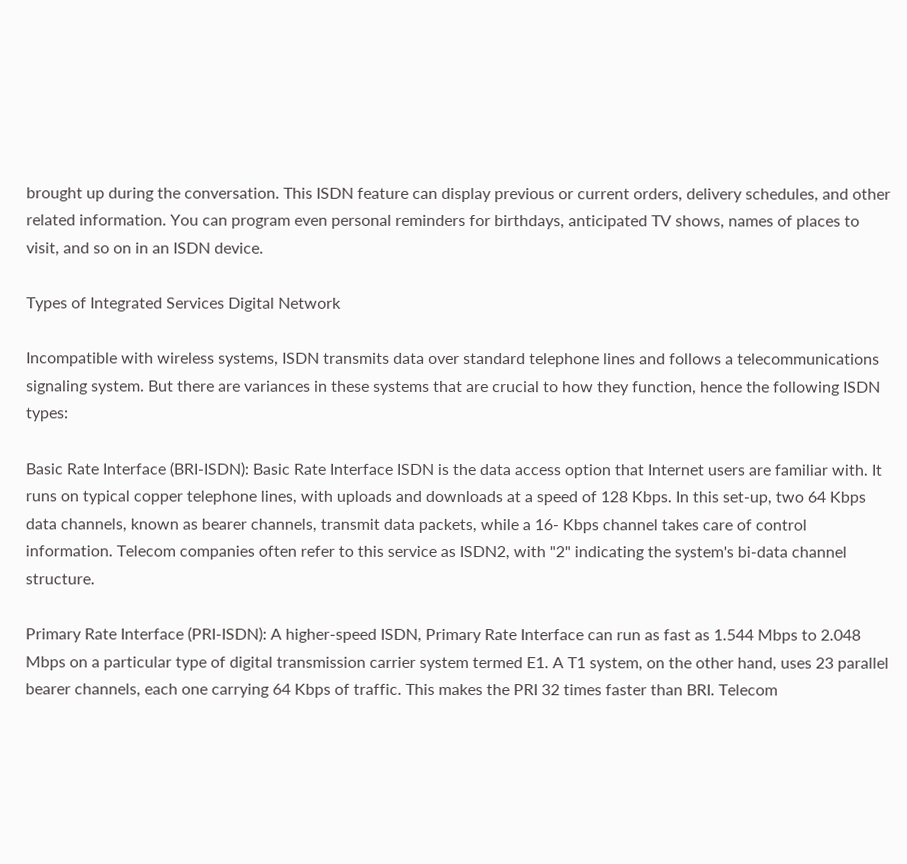brought up during the conversation. This ISDN feature can display previous or current orders, delivery schedules, and other related information. You can program even personal reminders for birthdays, anticipated TV shows, names of places to visit, and so on in an ISDN device.

Types of Integrated Services Digital Network

Incompatible with wireless systems, ISDN transmits data over standard telephone lines and follows a telecommunications signaling system. But there are variances in these systems that are crucial to how they function, hence the following ISDN types:

Basic Rate Interface (BRI-ISDN): Basic Rate Interface ISDN is the data access option that Internet users are familiar with. It runs on typical copper telephone lines, with uploads and downloads at a speed of 128 Kbps. In this set-up, two 64 Kbps data channels, known as bearer channels, transmit data packets, while a 16- Kbps channel takes care of control information. Telecom companies often refer to this service as ISDN2, with "2" indicating the system's bi-data channel structure.

Primary Rate Interface (PRI-ISDN): A higher-speed ISDN, Primary Rate Interface can run as fast as 1.544 Mbps to 2.048 Mbps on a particular type of digital transmission carrier system termed E1. A T1 system, on the other hand, uses 23 parallel bearer channels, each one carrying 64 Kbps of traffic. This makes the PRI 32 times faster than BRI. Telecom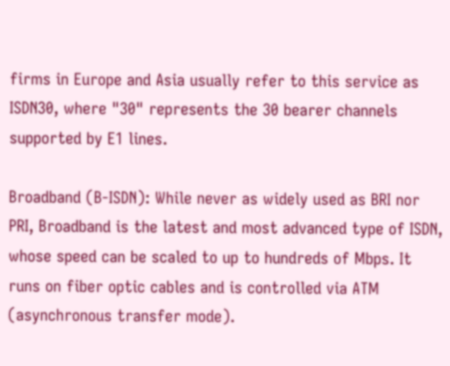firms in Europe and Asia usually refer to this service as ISDN30, where "30" represents the 30 bearer channels supported by E1 lines.

Broadband (B-ISDN): While never as widely used as BRI nor PRI, Broadband is the latest and most advanced type of ISDN, whose speed can be scaled to up to hundreds of Mbps. It runs on fiber optic cables and is controlled via ATM (asynchronous transfer mode).